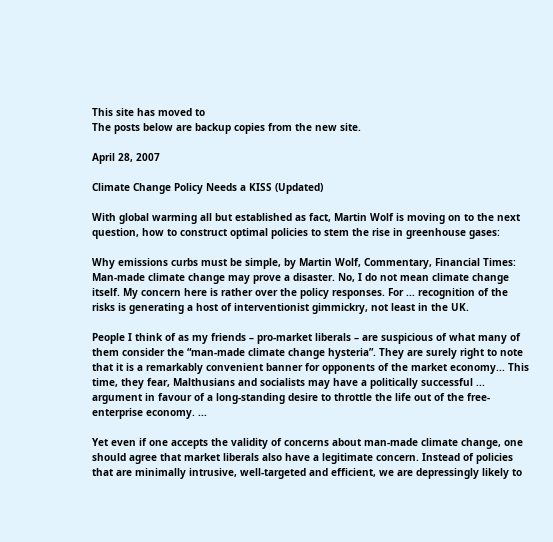This site has moved to
The posts below are backup copies from the new site.

April 28, 2007

Climate Change Policy Needs a KISS (Updated)

With global warming all but established as fact, Martin Wolf is moving on to the next question, how to construct optimal policies to stem the rise in greenhouse gases:

Why emissions curbs must be simple, by Martin Wolf, Commentary, Financial Times: Man-made climate change may prove a disaster. No, I do not mean climate change itself. My concern here is rather over the policy responses. For ... recognition of the risks is generating a host of interventionist gimmickry, not least in the UK.

People I think of as my friends – pro-market liberals – are suspicious of what many of them consider the “man-made climate change hysteria”. They are surely right to note that it is a remarkably convenient banner for opponents of the market economy... This time, they fear, Malthusians and socialists may have a politically successful ... argument in favour of a long-standing desire to throttle the life out of the free-enterprise economy. ...

Yet even if one accepts the validity of concerns about man-made climate change, one should agree that market liberals also have a legitimate concern. Instead of policies that are minimally intrusive, well-targeted and efficient, we are depressingly likely to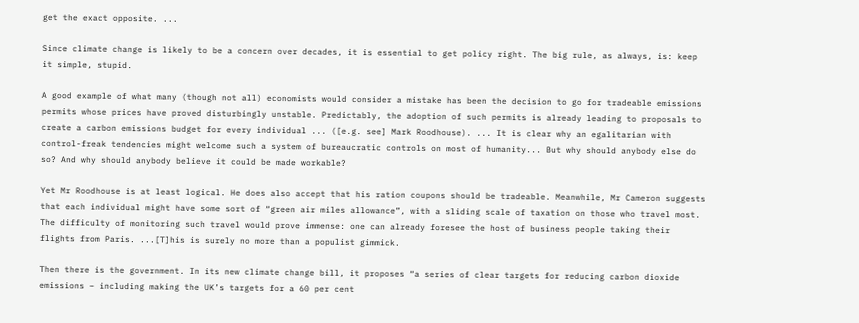get the exact opposite. ...

Since climate change is likely to be a concern over decades, it is essential to get policy right. The big rule, as always, is: keep it simple, stupid.

A good example of what many (though not all) economists would consider a mistake has been the decision to go for tradeable emissions permits whose prices have proved disturbingly unstable. Predictably, the adoption of such permits is already leading to proposals to create a carbon emissions budget for every individual ... ([e.g. see] Mark Roodhouse). ... It is clear why an egalitarian with control-freak tendencies might welcome such a system of bureaucratic controls on most of humanity... But why should anybody else do so? And why should anybody believe it could be made workable?

Yet Mr Roodhouse is at least logical. He does also accept that his ration coupons should be tradeable. Meanwhile, Mr Cameron suggests that each individual might have some sort of “green air miles allowance”, with a sliding scale of taxation on those who travel most. The difficulty of monitoring such travel would prove immense: one can already foresee the host of business people taking their flights from Paris. ...[T]his is surely no more than a populist gimmick.

Then there is the government. In its new climate change bill, it proposes “a series of clear targets for reducing carbon dioxide emissions – including making the UK’s targets for a 60 per cent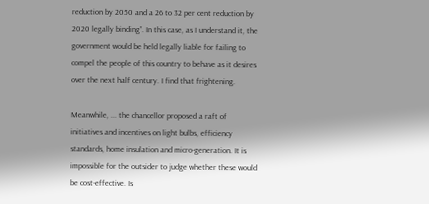reduction by 2050 and a 26 to 32 per cent reduction by 2020 legally binding”. In this case, as I understand it, the government would be held legally liable for failing to compel the people of this country to behave as it desires over the next half century. I find that frightening.

Meanwhile, ... the chancellor proposed a raft of initiatives and incentives on light bulbs, efficiency standards, home insulation and micro-generation. It is impossible for the outsider to judge whether these would be cost-effective. Is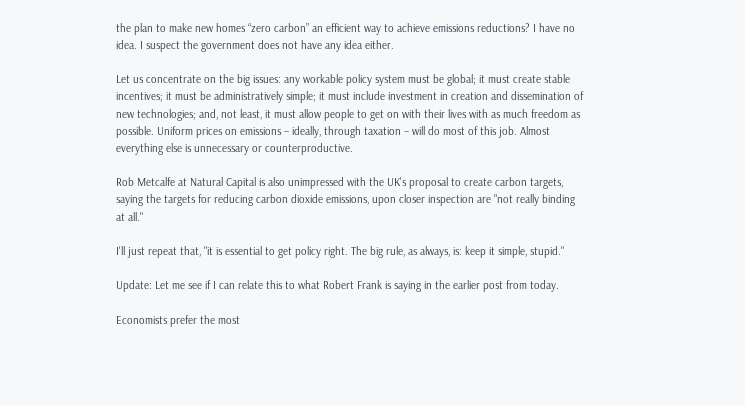the plan to make new homes “zero carbon” an efficient way to achieve emissions reductions? I have no idea. I suspect the government does not have any idea either.

Let us concentrate on the big issues: any workable policy system must be global; it must create stable incentives; it must be administratively simple; it must include investment in creation and dissemination of new technologies; and, not least, it must allow people to get on with their lives with as much freedom as possible. Uniform prices on emissions – ideally, through taxation – will do most of this job. Almost everything else is unnecessary or counterproductive.

Rob Metcalfe at Natural Capital is also unimpressed with the UK's proposal to create carbon targets, saying the targets for reducing carbon dioxide emissions, upon closer inspection are "not really binding at all."

I'll just repeat that, "it is essential to get policy right. The big rule, as always, is: keep it simple, stupid."

Update: Let me see if I can relate this to what Robert Frank is saying in the earlier post from today.

Economists prefer the most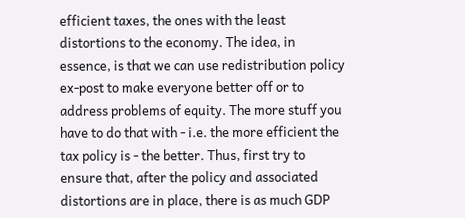efficient taxes, the ones with the least distortions to the economy. The idea, in essence, is that we can use redistribution policy ex-post to make everyone better off or to address problems of equity. The more stuff you have to do that with - i.e. the more efficient the tax policy is - the better. Thus, first try to ensure that, after the policy and associated distortions are in place, there is as much GDP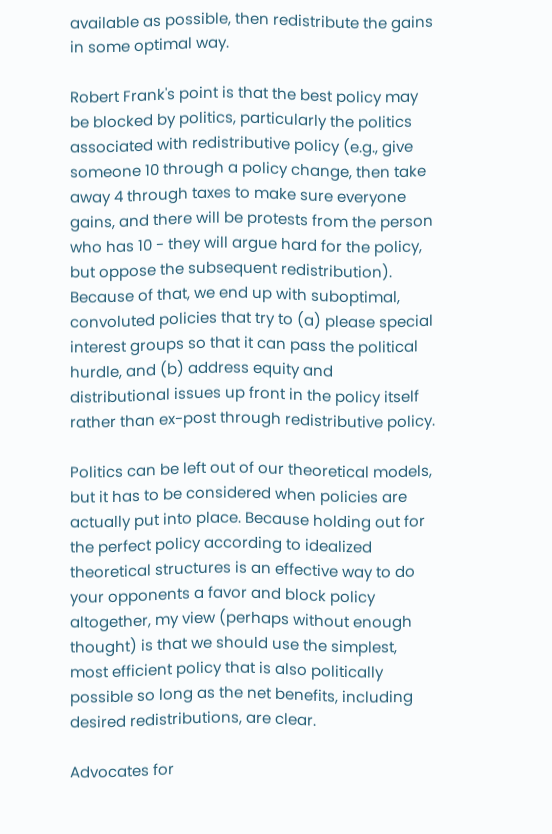available as possible, then redistribute the gains in some optimal way.

Robert Frank's point is that the best policy may be blocked by politics, particularly the politics associated with redistributive policy (e.g., give someone 10 through a policy change, then take away 4 through taxes to make sure everyone gains, and there will be protests from the person who has 10 - they will argue hard for the policy, but oppose the subsequent redistribution). Because of that, we end up with suboptimal, convoluted policies that try to (a) please special interest groups so that it can pass the political hurdle, and (b) address equity and distributional issues up front in the policy itself rather than ex-post through redistributive policy.

Politics can be left out of our theoretical models, but it has to be considered when policies are actually put into place. Because holding out for the perfect policy according to idealized theoretical structures is an effective way to do your opponents a favor and block policy altogether, my view (perhaps without enough thought) is that we should use the simplest, most efficient policy that is also politically possible so long as the net benefits, including desired redistributions, are clear.

Advocates for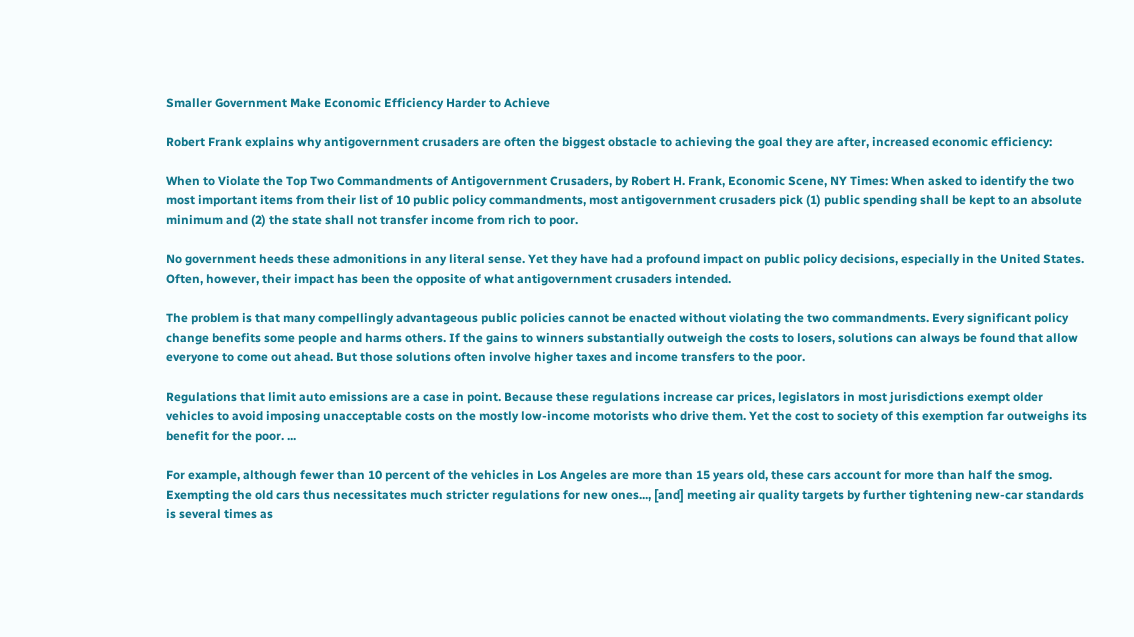Smaller Government Make Economic Efficiency Harder to Achieve

Robert Frank explains why antigovernment crusaders are often the biggest obstacle to achieving the goal they are after, increased economic efficiency:

When to Violate the Top Two Commandments of Antigovernment Crusaders, by Robert H. Frank, Economic Scene, NY Times: When asked to identify the two most important items from their list of 10 public policy commandments, most antigovernment crusaders pick (1) public spending shall be kept to an absolute minimum and (2) the state shall not transfer income from rich to poor.

No government heeds these admonitions in any literal sense. Yet they have had a profound impact on public policy decisions, especially in the United States. Often, however, their impact has been the opposite of what antigovernment crusaders intended.

The problem is that many compellingly advantageous public policies cannot be enacted without violating the two commandments. Every significant policy change benefits some people and harms others. If the gains to winners substantially outweigh the costs to losers, solutions can always be found that allow everyone to come out ahead. But those solutions often involve higher taxes and income transfers to the poor.

Regulations that limit auto emissions are a case in point. Because these regulations increase car prices, legislators in most jurisdictions exempt older vehicles to avoid imposing unacceptable costs on the mostly low-income motorists who drive them. Yet the cost to society of this exemption far outweighs its benefit for the poor. ...

For example, although fewer than 10 percent of the vehicles in Los Angeles are more than 15 years old, these cars account for more than half the smog. Exempting the old cars thus necessitates much stricter regulations for new ones..., [and] meeting air quality targets by further tightening new-car standards is several times as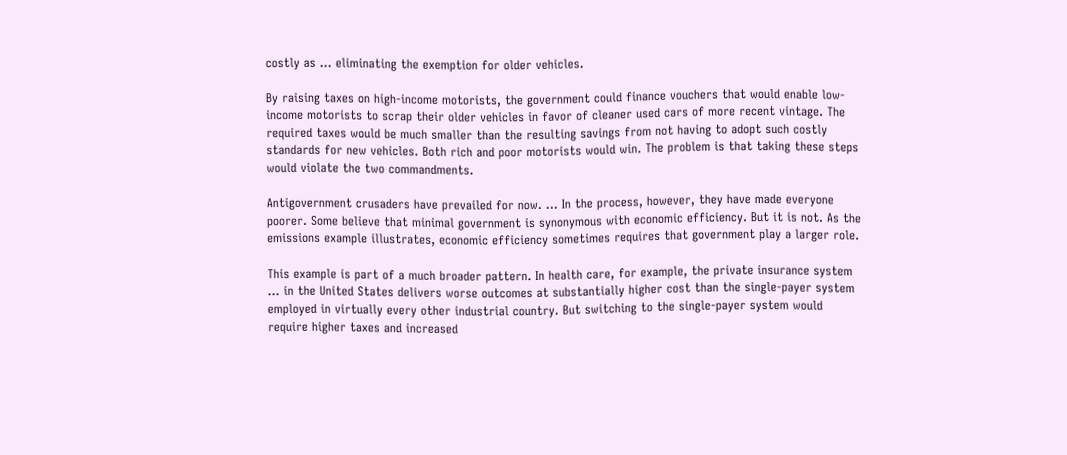costly as ... eliminating the exemption for older vehicles.

By raising taxes on high-income motorists, the government could finance vouchers that would enable low-income motorists to scrap their older vehicles in favor of cleaner used cars of more recent vintage. The required taxes would be much smaller than the resulting savings from not having to adopt such costly standards for new vehicles. Both rich and poor motorists would win. The problem is that taking these steps would violate the two commandments.

Antigovernment crusaders have prevailed for now. ... In the process, however, they have made everyone poorer. Some believe that minimal government is synonymous with economic efficiency. But it is not. As the emissions example illustrates, economic efficiency sometimes requires that government play a larger role.

This example is part of a much broader pattern. In health care, for example, the private insurance system ... in the United States delivers worse outcomes at substantially higher cost than the single-payer system employed in virtually every other industrial country. But switching to the single-payer system would require higher taxes and increased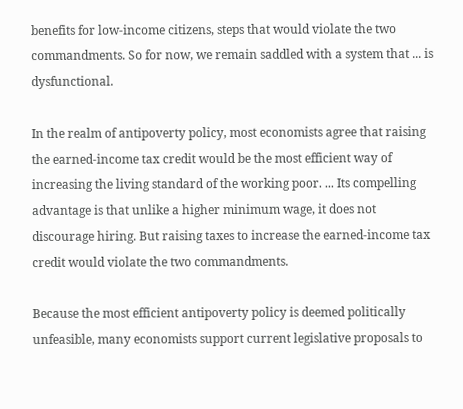benefits for low-income citizens, steps that would violate the two commandments. So for now, we remain saddled with a system that ... is dysfunctional.

In the realm of antipoverty policy, most economists agree that raising the earned-income tax credit would be the most efficient way of increasing the living standard of the working poor. ... Its compelling advantage is that unlike a higher minimum wage, it does not discourage hiring. But raising taxes to increase the earned-income tax credit would violate the two commandments.

Because the most efficient antipoverty policy is deemed politically unfeasible, many economists support current legislative proposals to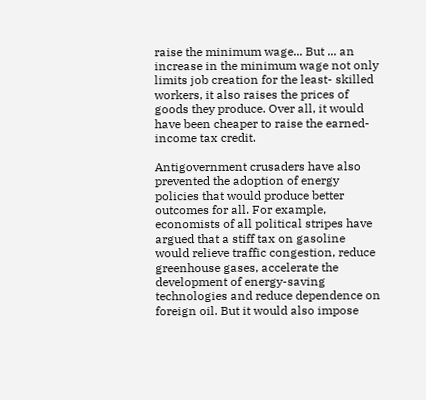raise the minimum wage... But ... an increase in the minimum wage not only limits job creation for the least- skilled workers, it also raises the prices of goods they produce. Over all, it would have been cheaper to raise the earned-income tax credit.

Antigovernment crusaders have also prevented the adoption of energy policies that would produce better outcomes for all. For example, economists of all political stripes have argued that a stiff tax on gasoline would relieve traffic congestion, reduce greenhouse gases, accelerate the development of energy-saving technologies and reduce dependence on foreign oil. But it would also impose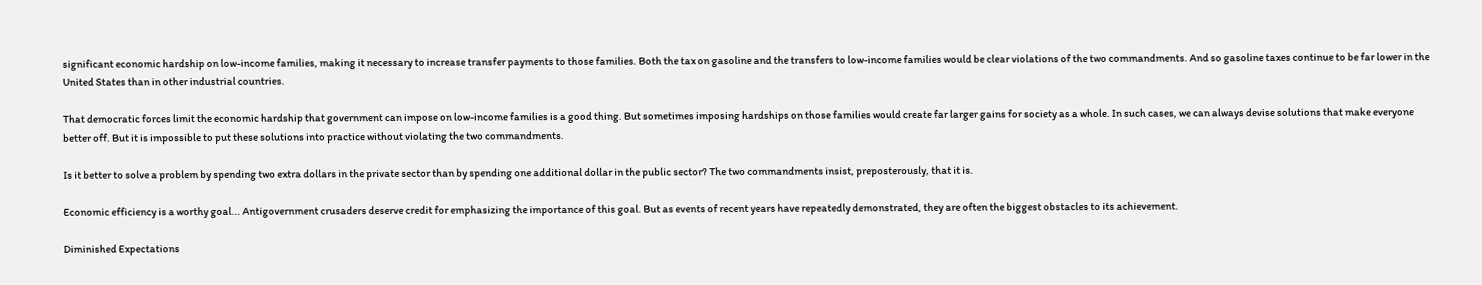significant economic hardship on low-income families, making it necessary to increase transfer payments to those families. Both the tax on gasoline and the transfers to low-income families would be clear violations of the two commandments. And so gasoline taxes continue to be far lower in the United States than in other industrial countries.

That democratic forces limit the economic hardship that government can impose on low-income families is a good thing. But sometimes imposing hardships on those families would create far larger gains for society as a whole. In such cases, we can always devise solutions that make everyone better off. But it is impossible to put these solutions into practice without violating the two commandments.

Is it better to solve a problem by spending two extra dollars in the private sector than by spending one additional dollar in the public sector? The two commandments insist, preposterously, that it is.

Economic efficiency is a worthy goal... Antigovernment crusaders deserve credit for emphasizing the importance of this goal. But as events of recent years have repeatedly demonstrated, they are often the biggest obstacles to its achievement.

Diminished Expectations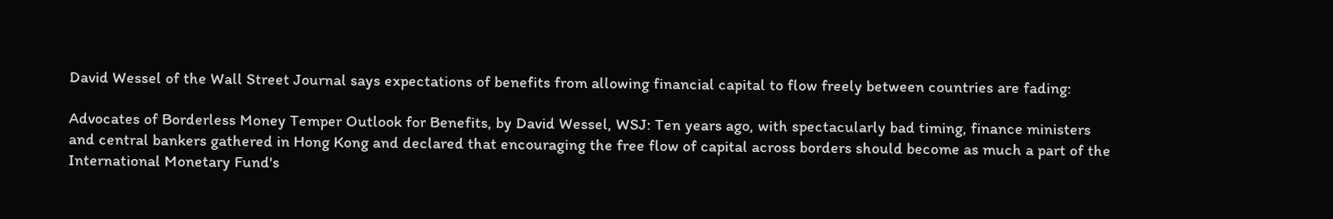David Wessel of the Wall Street Journal says expectations of benefits from allowing financial capital to flow freely between countries are fading:

Advocates of Borderless Money Temper Outlook for Benefits, by David Wessel, WSJ: Ten years ago, with spectacularly bad timing, finance ministers and central bankers gathered in Hong Kong and declared that encouraging the free flow of capital across borders should become as much a part of the International Monetary Fund's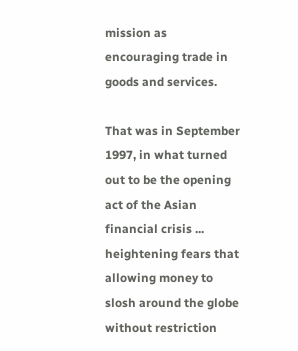mission as encouraging trade in goods and services.

That was in September 1997, in what turned out to be the opening act of the Asian financial crisis ... heightening fears that allowing money to slosh around the globe without restriction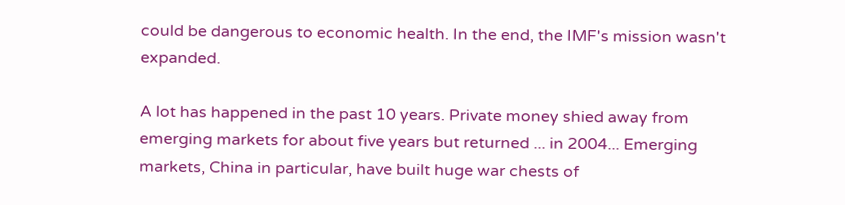could be dangerous to economic health. In the end, the IMF's mission wasn't expanded.

A lot has happened in the past 10 years. Private money shied away from emerging markets for about five years but returned ... in 2004... Emerging markets, China in particular, have built huge war chests of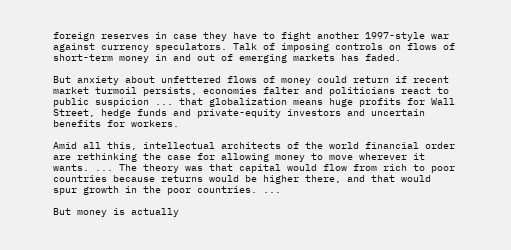foreign reserves in case they have to fight another 1997-style war against currency speculators. Talk of imposing controls on flows of short-term money in and out of emerging markets has faded.

But anxiety about unfettered flows of money could return if recent market turmoil persists, economies falter and politicians react to public suspicion ... that globalization means huge profits for Wall Street, hedge funds and private-equity investors and uncertain benefits for workers.

Amid all this, intellectual architects of the world financial order are rethinking the case for allowing money to move wherever it wants. ... The theory was that capital would flow from rich to poor countries because returns would be higher there, and that would spur growth in the poor countries. ...

But money is actually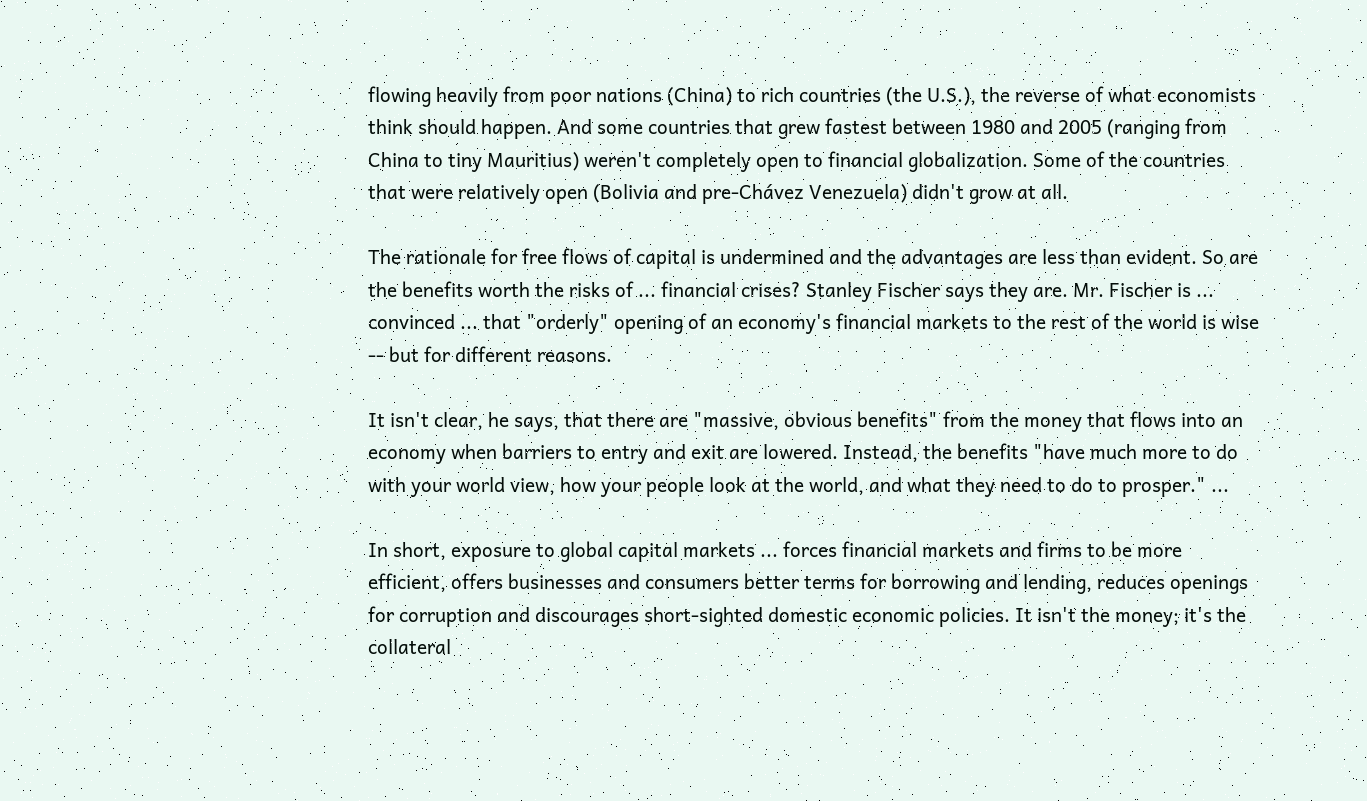flowing heavily from poor nations (China) to rich countries (the U.S.), the reverse of what economists think should happen. And some countries that grew fastest between 1980 and 2005 (ranging from China to tiny Mauritius) weren't completely open to financial globalization. Some of the countries that were relatively open (Bolivia and pre-Chávez Venezuela) didn't grow at all.

The rationale for free flows of capital is undermined and the advantages are less than evident. So are the benefits worth the risks of ... financial crises? Stanley Fischer says they are. Mr. Fischer is ... convinced ... that "orderly" opening of an economy's financial markets to the rest of the world is wise -- but for different reasons.

It isn't clear, he says, that there are "massive, obvious benefits" from the money that flows into an economy when barriers to entry and exit are lowered. Instead, the benefits "have much more to do with your world view, how your people look at the world, and what they need to do to prosper." ...

In short, exposure to global capital markets ... forces financial markets and firms to be more efficient, offers businesses and consumers better terms for borrowing and lending, reduces openings for corruption and discourages short-sighted domestic economic policies. It isn't the money; it's the collateral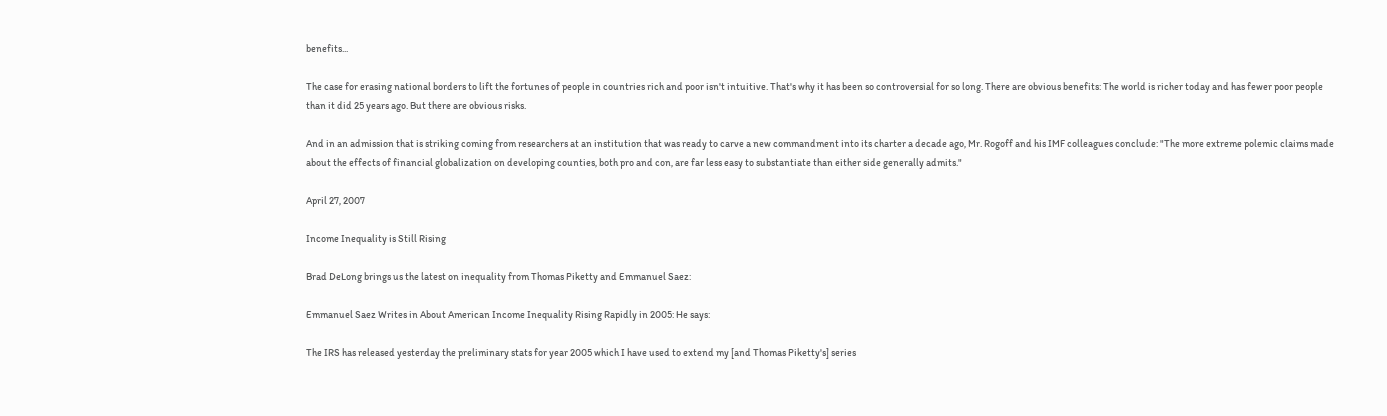benefits...

The case for erasing national borders to lift the fortunes of people in countries rich and poor isn't intuitive. That's why it has been so controversial for so long. There are obvious benefits: The world is richer today and has fewer poor people than it did 25 years ago. But there are obvious risks.

And in an admission that is striking coming from researchers at an institution that was ready to carve a new commandment into its charter a decade ago, Mr. Rogoff and his IMF colleagues conclude: "The more extreme polemic claims made about the effects of financial globalization on developing counties, both pro and con, are far less easy to substantiate than either side generally admits."

April 27, 2007

Income Inequality is Still Rising

Brad DeLong brings us the latest on inequality from Thomas Piketty and Emmanuel Saez:

Emmanuel Saez Writes in About American Income Inequality Rising Rapidly in 2005: He says:

The IRS has released yesterday the preliminary stats for year 2005 which I have used to extend my [and Thomas Piketty's] series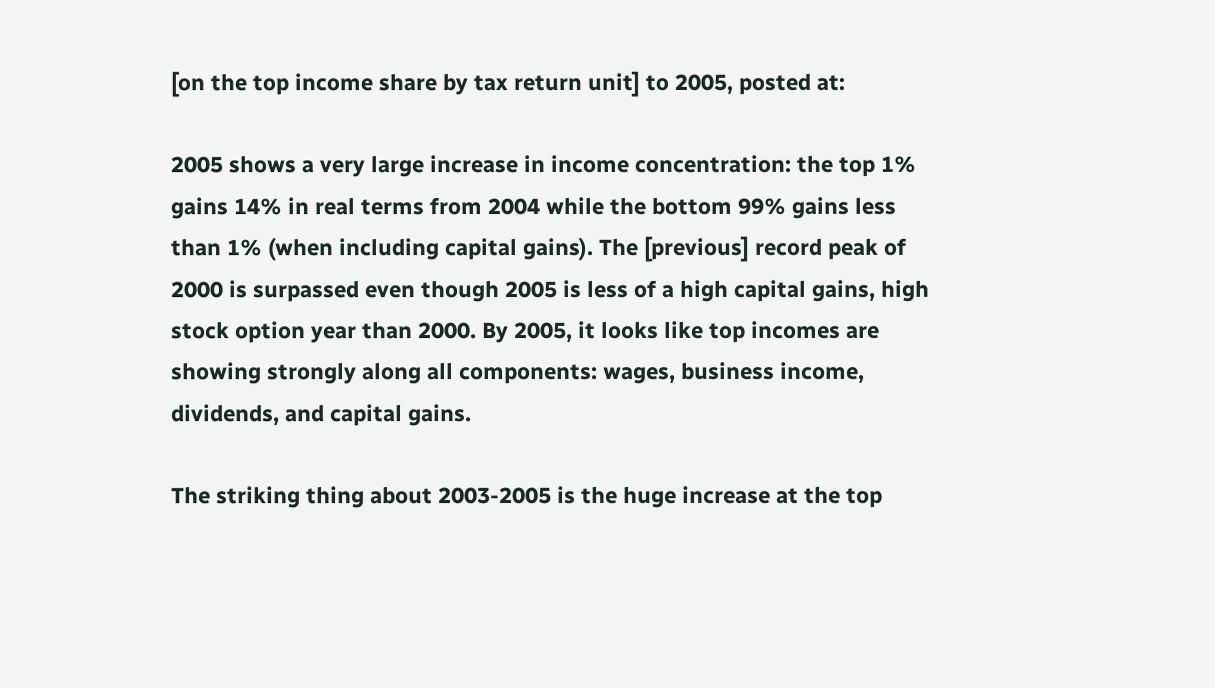[on the top income share by tax return unit] to 2005, posted at:

2005 shows a very large increase in income concentration: the top 1% gains 14% in real terms from 2004 while the bottom 99% gains less than 1% (when including capital gains). The [previous] record peak of 2000 is surpassed even though 2005 is less of a high capital gains, high stock option year than 2000. By 2005, it looks like top incomes are showing strongly along all components: wages, business income, dividends, and capital gains.

The striking thing about 2003-2005 is the huge increase at the top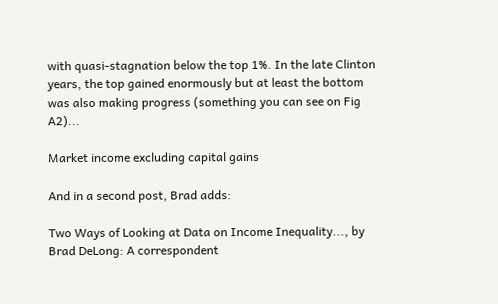with quasi-stagnation below the top 1%. In the late Clinton years, the top gained enormously but at least the bottom was also making progress (something you can see on Fig A2)...

Market income excluding capital gains

And in a second post, Brad adds:

Two Ways of Looking at Data on Income Inequality..., by Brad DeLong: A correspondent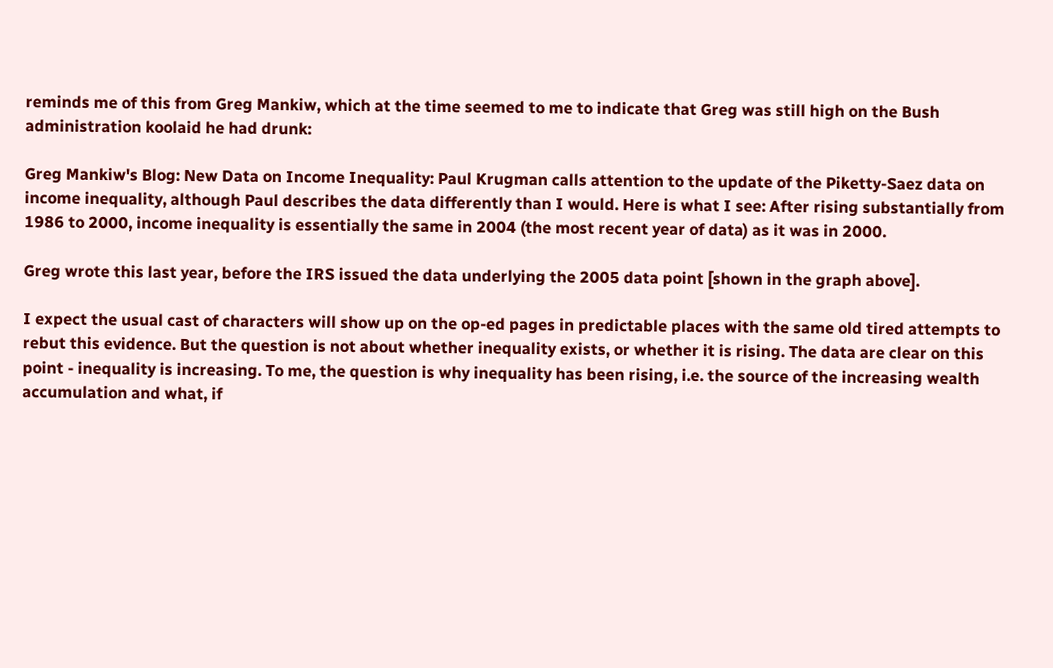reminds me of this from Greg Mankiw, which at the time seemed to me to indicate that Greg was still high on the Bush administration koolaid he had drunk:

Greg Mankiw's Blog: New Data on Income Inequality: Paul Krugman calls attention to the update of the Piketty-Saez data on income inequality, although Paul describes the data differently than I would. Here is what I see: After rising substantially from 1986 to 2000, income inequality is essentially the same in 2004 (the most recent year of data) as it was in 2000.

Greg wrote this last year, before the IRS issued the data underlying the 2005 data point [shown in the graph above].

I expect the usual cast of characters will show up on the op-ed pages in predictable places with the same old tired attempts to rebut this evidence. But the question is not about whether inequality exists, or whether it is rising. The data are clear on this point - inequality is increasing. To me, the question is why inequality has been rising, i.e. the source of the increasing wealth accumulation and what, if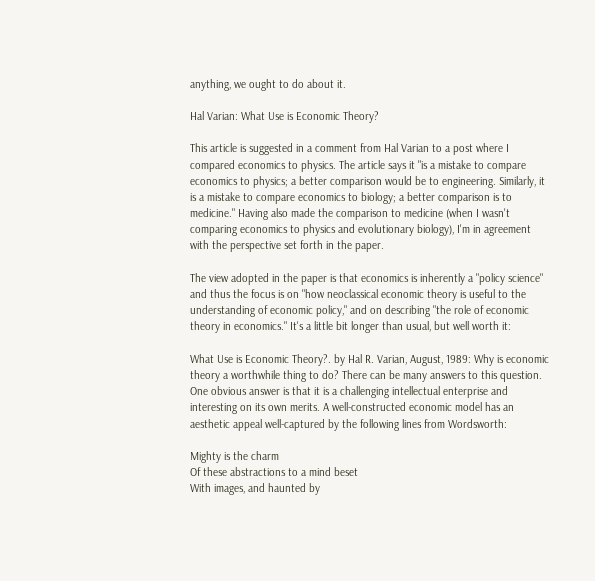anything, we ought to do about it.

Hal Varian: What Use is Economic Theory?

This article is suggested in a comment from Hal Varian to a post where I compared economics to physics. The article says it "is a mistake to compare economics to physics; a better comparison would be to engineering. Similarly, it is a mistake to compare economics to biology; a better comparison is to medicine." Having also made the comparison to medicine (when I wasn't comparing economics to physics and evolutionary biology), I'm in agreement with the perspective set forth in the paper.

The view adopted in the paper is that economics is inherently a "policy science" and thus the focus is on "how neoclassical economic theory is useful to the understanding of economic policy," and on describing "the role of economic theory in economics." It's a little bit longer than usual, but well worth it:

What Use is Economic Theory?. by Hal R. Varian, August, 1989: Why is economic theory a worthwhile thing to do? There can be many answers to this question. One obvious answer is that it is a challenging intellectual enterprise and interesting on its own merits. A well-constructed economic model has an aesthetic appeal well-captured by the following lines from Wordsworth:

Mighty is the charm
Of these abstractions to a mind beset
With images, and haunted by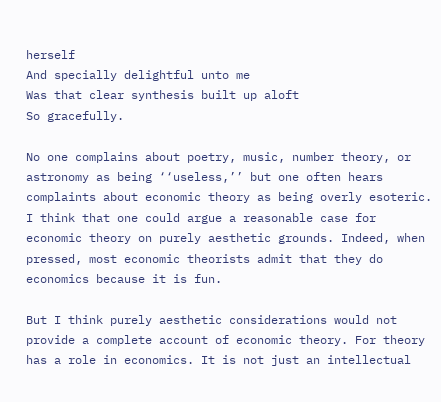herself
And specially delightful unto me
Was that clear synthesis built up aloft
So gracefully.

No one complains about poetry, music, number theory, or astronomy as being ‘‘useless,’’ but one often hears complaints about economic theory as being overly esoteric. I think that one could argue a reasonable case for economic theory on purely aesthetic grounds. Indeed, when pressed, most economic theorists admit that they do economics because it is fun.

But I think purely aesthetic considerations would not provide a complete account of economic theory. For theory has a role in economics. It is not just an intellectual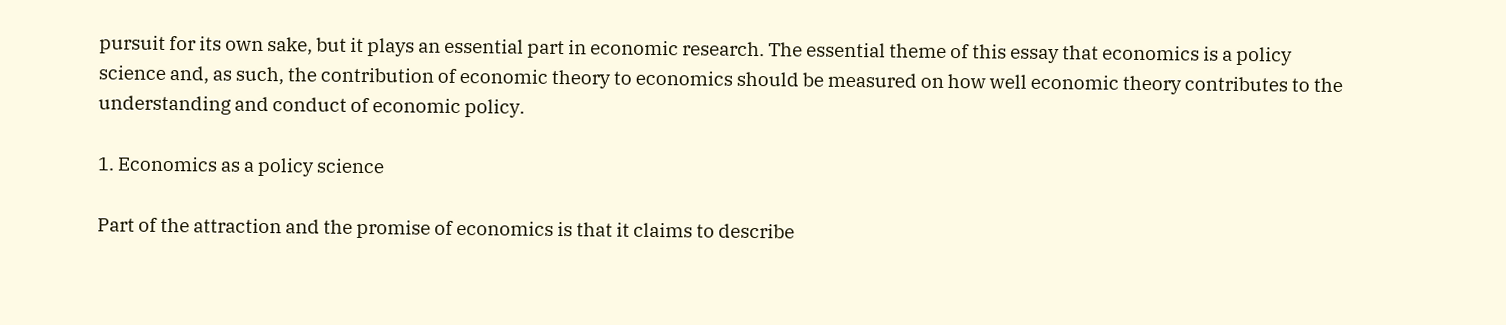pursuit for its own sake, but it plays an essential part in economic research. The essential theme of this essay that economics is a policy science and, as such, the contribution of economic theory to economics should be measured on how well economic theory contributes to the understanding and conduct of economic policy.

1. Economics as a policy science

Part of the attraction and the promise of economics is that it claims to describe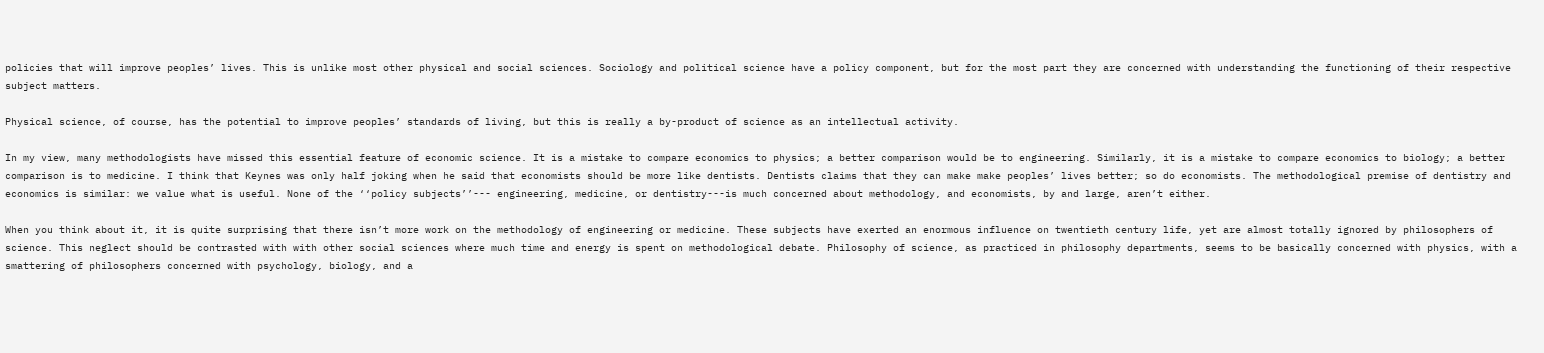policies that will improve peoples’ lives. This is unlike most other physical and social sciences. Sociology and political science have a policy component, but for the most part they are concerned with understanding the functioning of their respective subject matters.

Physical science, of course, has the potential to improve peoples’ standards of living, but this is really a by-product of science as an intellectual activity.

In my view, many methodologists have missed this essential feature of economic science. It is a mistake to compare economics to physics; a better comparison would be to engineering. Similarly, it is a mistake to compare economics to biology; a better comparison is to medicine. I think that Keynes was only half joking when he said that economists should be more like dentists. Dentists claims that they can make make peoples’ lives better; so do economists. The methodological premise of dentistry and economics is similar: we value what is useful. None of the ‘‘policy subjects’’--- engineering, medicine, or dentistry---is much concerned about methodology, and economists, by and large, aren’t either.

When you think about it, it is quite surprising that there isn’t more work on the methodology of engineering or medicine. These subjects have exerted an enormous influence on twentieth century life, yet are almost totally ignored by philosophers of science. This neglect should be contrasted with with other social sciences where much time and energy is spent on methodological debate. Philosophy of science, as practiced in philosophy departments, seems to be basically concerned with physics, with a smattering of philosophers concerned with psychology, biology, and a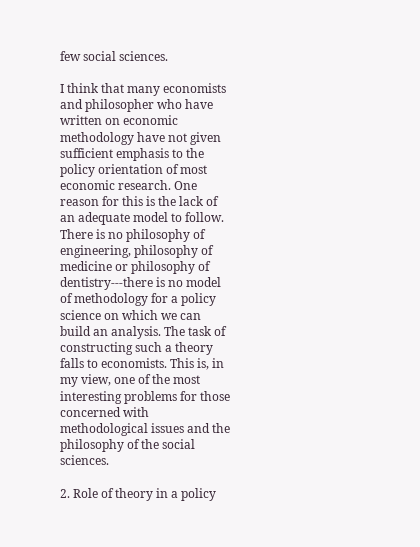few social sciences.

I think that many economists and philosopher who have written on economic methodology have not given sufficient emphasis to the policy orientation of most economic research. One reason for this is the lack of an adequate model to follow. There is no philosophy of engineering, philosophy of medicine or philosophy of dentistry---there is no model of methodology for a policy science on which we can build an analysis. The task of constructing such a theory falls to economists. This is, in my view, one of the most interesting problems for those concerned with methodological issues and the philosophy of the social sciences.

2. Role of theory in a policy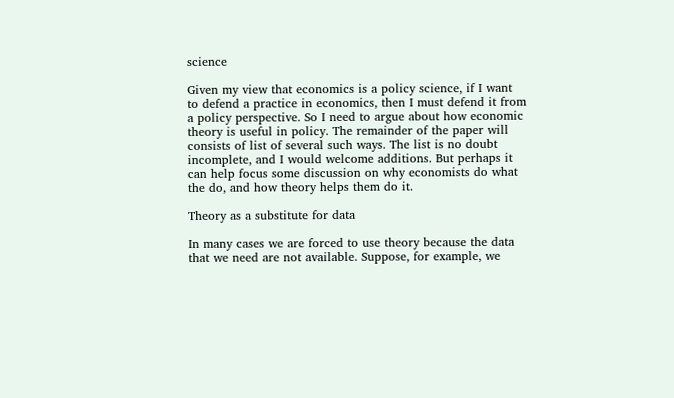science

Given my view that economics is a policy science, if I want to defend a practice in economics, then I must defend it from a policy perspective. So I need to argue about how economic theory is useful in policy. The remainder of the paper will consists of list of several such ways. The list is no doubt incomplete, and I would welcome additions. But perhaps it can help focus some discussion on why economists do what the do, and how theory helps them do it.

Theory as a substitute for data

In many cases we are forced to use theory because the data that we need are not available. Suppose, for example, we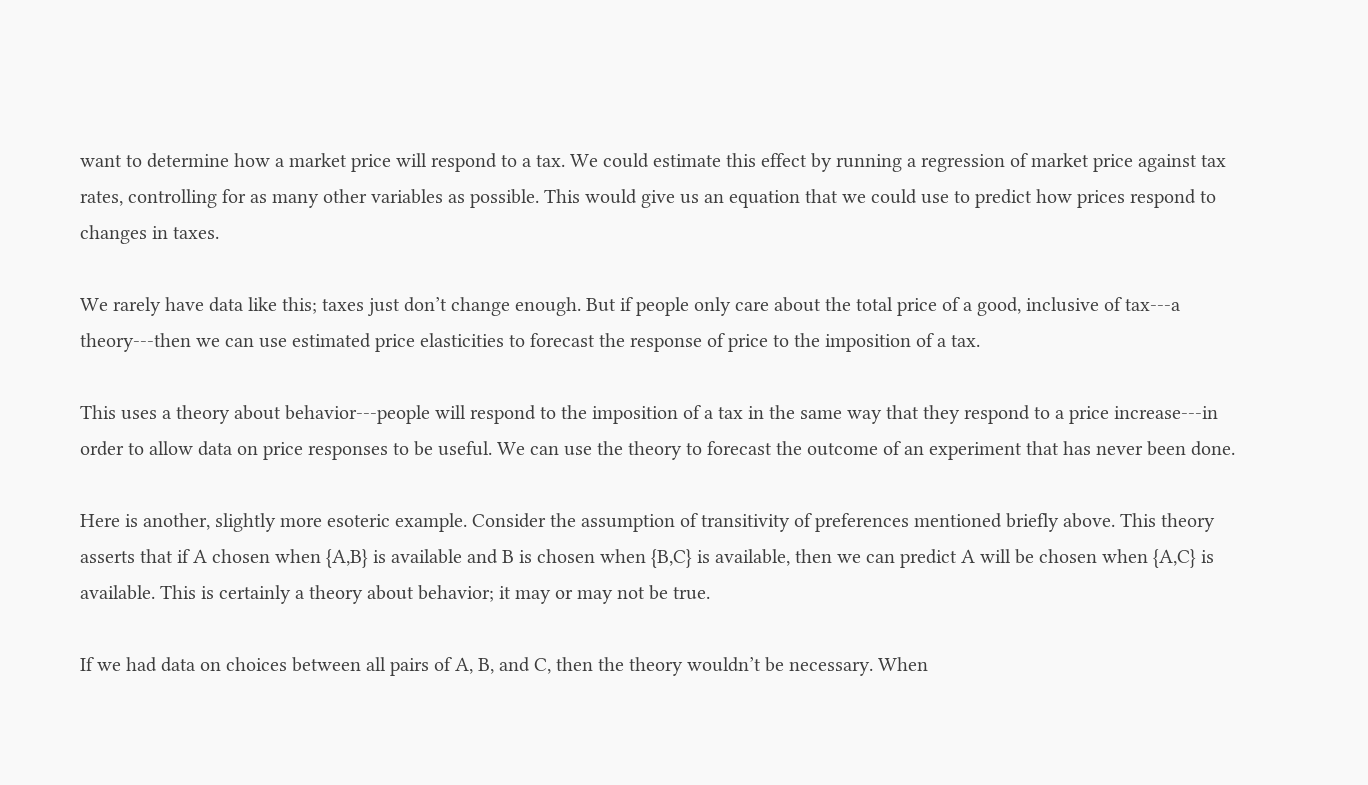want to determine how a market price will respond to a tax. We could estimate this effect by running a regression of market price against tax rates, controlling for as many other variables as possible. This would give us an equation that we could use to predict how prices respond to changes in taxes.

We rarely have data like this; taxes just don’t change enough. But if people only care about the total price of a good, inclusive of tax---a theory---then we can use estimated price elasticities to forecast the response of price to the imposition of a tax.

This uses a theory about behavior---people will respond to the imposition of a tax in the same way that they respond to a price increase---in order to allow data on price responses to be useful. We can use the theory to forecast the outcome of an experiment that has never been done.

Here is another, slightly more esoteric example. Consider the assumption of transitivity of preferences mentioned briefly above. This theory asserts that if A chosen when {A,B} is available and B is chosen when {B,C} is available, then we can predict A will be chosen when {A,C} is available. This is certainly a theory about behavior; it may or may not be true.

If we had data on choices between all pairs of A, B, and C, then the theory wouldn’t be necessary. When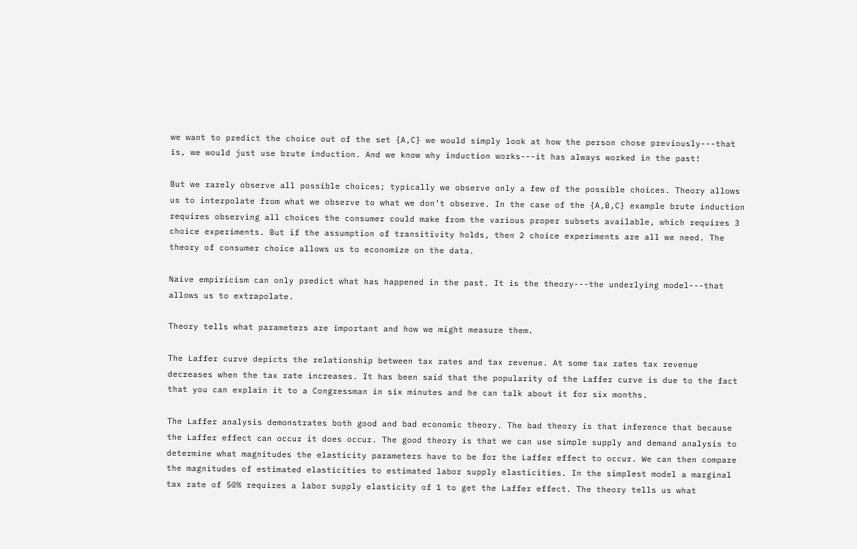we want to predict the choice out of the set {A,C} we would simply look at how the person chose previously---that is, we would just use brute induction. And we know why induction works---it has always worked in the past!

But we rarely observe all possible choices; typically we observe only a few of the possible choices. Theory allows us to interpolate from what we observe to what we don’t observe. In the case of the {A,B,C} example brute induction requires observing all choices the consumer could make from the various proper subsets available, which requires 3 choice experiments. But if the assumption of transitivity holds, then 2 choice experiments are all we need. The theory of consumer choice allows us to economize on the data.

Naive empiricism can only predict what has happened in the past. It is the theory---the underlying model---that allows us to extrapolate.

Theory tells what parameters are important and how we might measure them.

The Laffer curve depicts the relationship between tax rates and tax revenue. At some tax rates tax revenue decreases when the tax rate increases. It has been said that the popularity of the Laffer curve is due to the fact that you can explain it to a Congressman in six minutes and he can talk about it for six months.

The Laffer analysis demonstrates both good and bad economic theory. The bad theory is that inference that because the Laffer effect can occur it does occur. The good theory is that we can use simple supply and demand analysis to determine what magnitudes the elasticity parameters have to be for the Laffer effect to occur. We can then compare the magnitudes of estimated elasticities to estimated labor supply elasticities. In the simplest model a marginal tax rate of 50% requires a labor supply elasticity of 1 to get the Laffer effect. The theory tells us what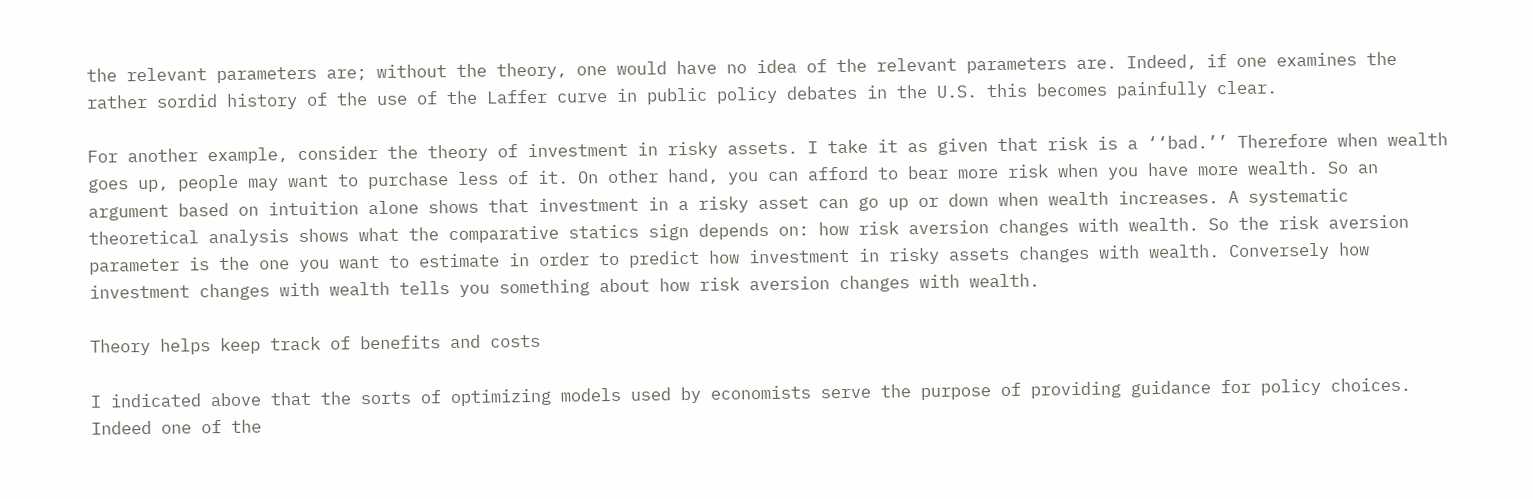the relevant parameters are; without the theory, one would have no idea of the relevant parameters are. Indeed, if one examines the rather sordid history of the use of the Laffer curve in public policy debates in the U.S. this becomes painfully clear.

For another example, consider the theory of investment in risky assets. I take it as given that risk is a ‘‘bad.’’ Therefore when wealth goes up, people may want to purchase less of it. On other hand, you can afford to bear more risk when you have more wealth. So an argument based on intuition alone shows that investment in a risky asset can go up or down when wealth increases. A systematic theoretical analysis shows what the comparative statics sign depends on: how risk aversion changes with wealth. So the risk aversion parameter is the one you want to estimate in order to predict how investment in risky assets changes with wealth. Conversely how investment changes with wealth tells you something about how risk aversion changes with wealth.

Theory helps keep track of benefits and costs

I indicated above that the sorts of optimizing models used by economists serve the purpose of providing guidance for policy choices. Indeed one of the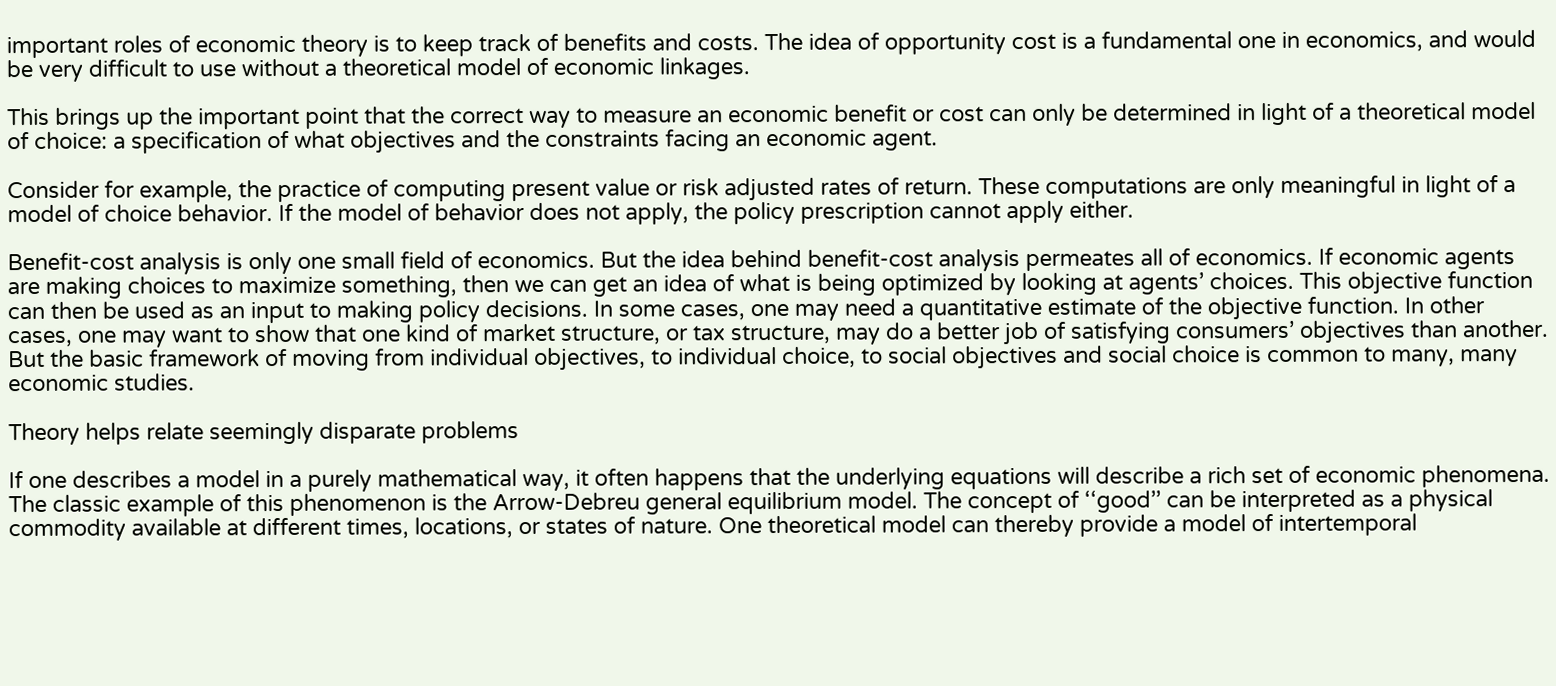important roles of economic theory is to keep track of benefits and costs. The idea of opportunity cost is a fundamental one in economics, and would be very difficult to use without a theoretical model of economic linkages.

This brings up the important point that the correct way to measure an economic benefit or cost can only be determined in light of a theoretical model of choice: a specification of what objectives and the constraints facing an economic agent.

Consider for example, the practice of computing present value or risk adjusted rates of return. These computations are only meaningful in light of a model of choice behavior. If the model of behavior does not apply, the policy prescription cannot apply either.

Benefit-cost analysis is only one small field of economics. But the idea behind benefit-cost analysis permeates all of economics. If economic agents are making choices to maximize something, then we can get an idea of what is being optimized by looking at agents’ choices. This objective function can then be used as an input to making policy decisions. In some cases, one may need a quantitative estimate of the objective function. In other cases, one may want to show that one kind of market structure, or tax structure, may do a better job of satisfying consumers’ objectives than another. But the basic framework of moving from individual objectives, to individual choice, to social objectives and social choice is common to many, many economic studies.

Theory helps relate seemingly disparate problems

If one describes a model in a purely mathematical way, it often happens that the underlying equations will describe a rich set of economic phenomena. The classic example of this phenomenon is the Arrow-Debreu general equilibrium model. The concept of ‘‘good’’ can be interpreted as a physical commodity available at different times, locations, or states of nature. One theoretical model can thereby provide a model of intertemporal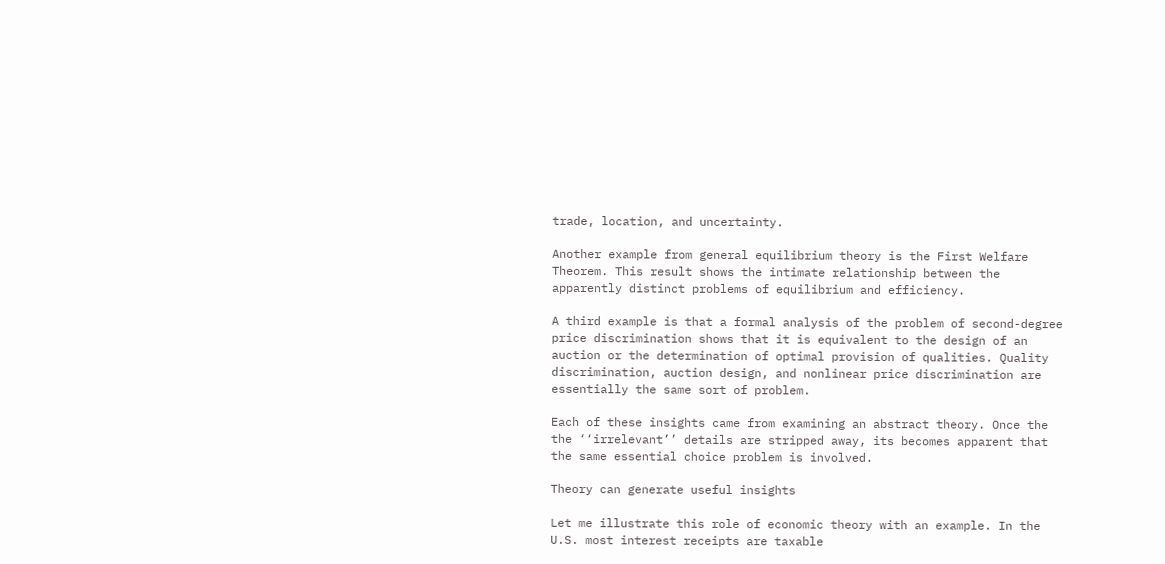trade, location, and uncertainty.

Another example from general equilibrium theory is the First Welfare Theorem. This result shows the intimate relationship between the apparently distinct problems of equilibrium and efficiency.

A third example is that a formal analysis of the problem of second-degree price discrimination shows that it is equivalent to the design of an auction or the determination of optimal provision of qualities. Quality discrimination, auction design, and nonlinear price discrimination are essentially the same sort of problem.

Each of these insights came from examining an abstract theory. Once the the ‘‘irrelevant’’ details are stripped away, its becomes apparent that the same essential choice problem is involved.

Theory can generate useful insights

Let me illustrate this role of economic theory with an example. In the U.S. most interest receipts are taxable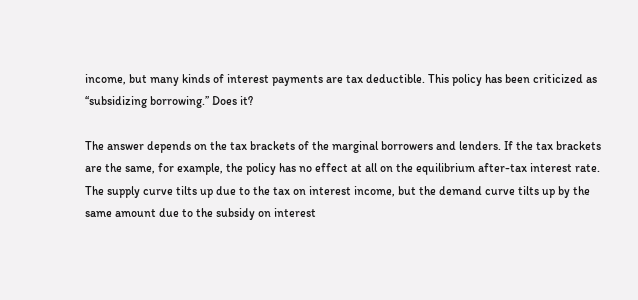income, but many kinds of interest payments are tax deductible. This policy has been criticized as ‘‘subsidizing borrowing.’’ Does it?

The answer depends on the tax brackets of the marginal borrowers and lenders. If the tax brackets are the same, for example, the policy has no effect at all on the equilibrium after-tax interest rate. The supply curve tilts up due to the tax on interest income, but the demand curve tilts up by the same amount due to the subsidy on interest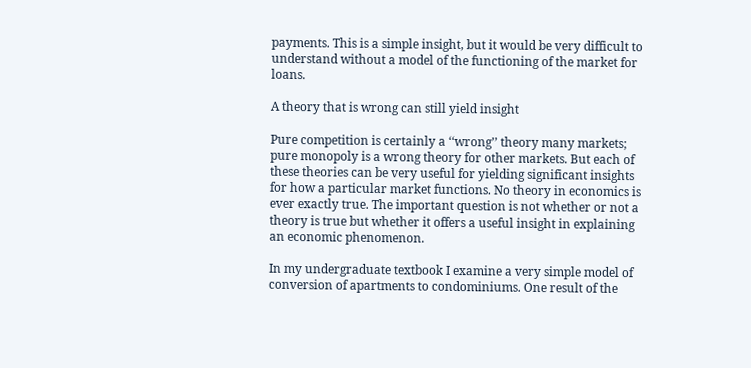payments. This is a simple insight, but it would be very difficult to understand without a model of the functioning of the market for loans.

A theory that is wrong can still yield insight

Pure competition is certainly a ‘‘wrong’’ theory many markets; pure monopoly is a wrong theory for other markets. But each of these theories can be very useful for yielding significant insights for how a particular market functions. No theory in economics is ever exactly true. The important question is not whether or not a theory is true but whether it offers a useful insight in explaining an economic phenomenon.

In my undergraduate textbook I examine a very simple model of conversion of apartments to condominiums. One result of the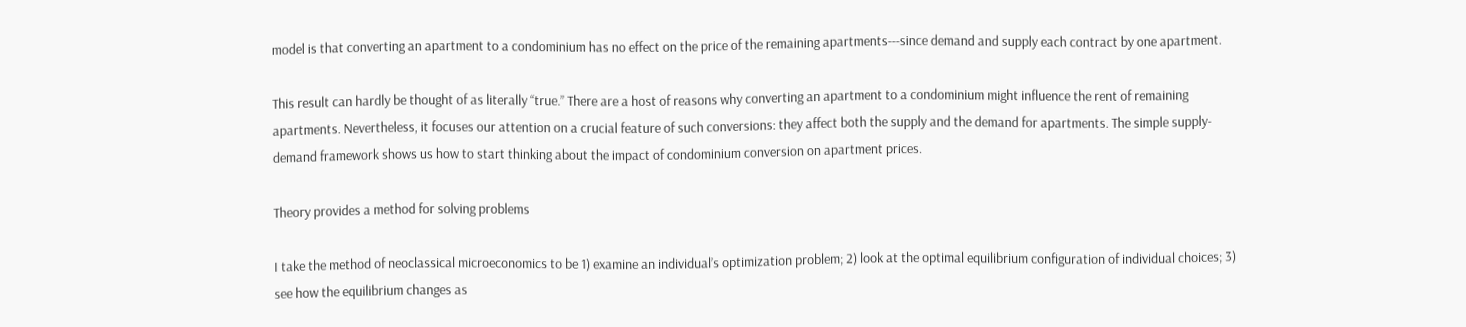model is that converting an apartment to a condominium has no effect on the price of the remaining apartments---since demand and supply each contract by one apartment.

This result can hardly be thought of as literally ‘‘true.’’ There are a host of reasons why converting an apartment to a condominium might influence the rent of remaining apartments. Nevertheless, it focuses our attention on a crucial feature of such conversions: they affect both the supply and the demand for apartments. The simple supply-demand framework shows us how to start thinking about the impact of condominium conversion on apartment prices.

Theory provides a method for solving problems

I take the method of neoclassical microeconomics to be 1) examine an individual’s optimization problem; 2) look at the optimal equilibrium configuration of individual choices; 3) see how the equilibrium changes as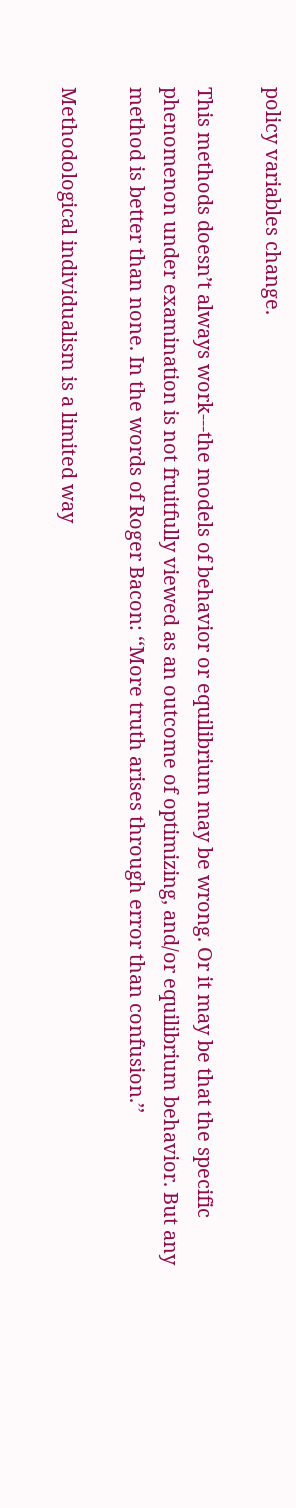policy variables change.

This methods doesn’t always work---the models of behavior or equilibrium may be wrong. Or it may be that the specific phenomenon under examination is not fruitfully viewed as an outcome of optimizing, and/or equilibrium behavior. But any method is better than none. In the words of Roger Bacon: ‘‘More truth arises through error than confusion.’’

Methodological individualism is a limited way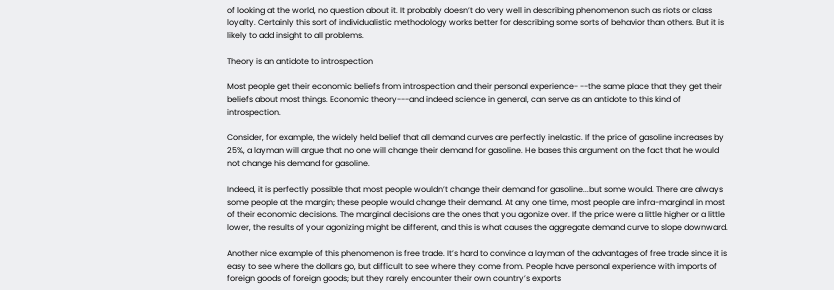of looking at the world, no question about it. It probably doesn’t do very well in describing phenomenon such as riots or class loyalty. Certainly this sort of individualistic methodology works better for describing some sorts of behavior than others. But it is likely to add insight to all problems.

Theory is an antidote to introspection

Most people get their economic beliefs from introspection and their personal experience- --the same place that they get their beliefs about most things. Economic theory---and indeed science in general, can serve as an antidote to this kind of introspection.

Consider, for example, the widely held belief that all demand curves are perfectly inelastic. If the price of gasoline increases by 25%, a layman will argue that no one will change their demand for gasoline. He bases this argument on the fact that he would not change his demand for gasoline.

Indeed, it is perfectly possible that most people wouldn’t change their demand for gasoline...but some would. There are always some people at the margin; these people would change their demand. At any one time, most people are infra-marginal in most of their economic decisions. The marginal decisions are the ones that you agonize over. If the price were a little higher or a little lower, the results of your agonizing might be different, and this is what causes the aggregate demand curve to slope downward.

Another nice example of this phenomenon is free trade. It’s hard to convince a layman of the advantages of free trade since it is easy to see where the dollars go, but difficult to see where they come from. People have personal experience with imports of foreign goods of foreign goods; but they rarely encounter their own country’s exports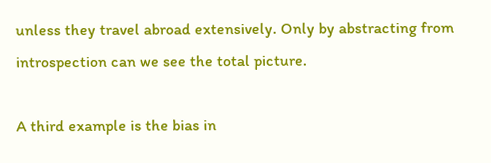unless they travel abroad extensively. Only by abstracting from introspection can we see the total picture.

A third example is the bias in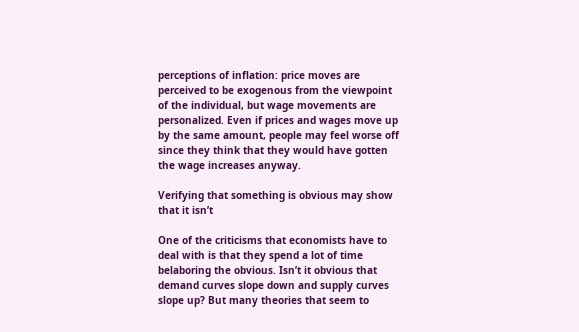perceptions of inflation: price moves are perceived to be exogenous from the viewpoint of the individual, but wage movements are personalized. Even if prices and wages move up by the same amount, people may feel worse off since they think that they would have gotten the wage increases anyway.

Verifying that something is obvious may show that it isn’t

One of the criticisms that economists have to deal with is that they spend a lot of time belaboring the obvious. Isn’t it obvious that demand curves slope down and supply curves slope up? But many theories that seem to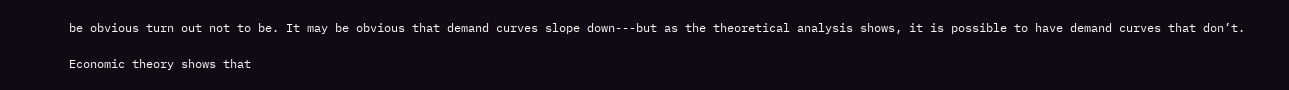be obvious turn out not to be. It may be obvious that demand curves slope down---but as the theoretical analysis shows, it is possible to have demand curves that don’t.

Economic theory shows that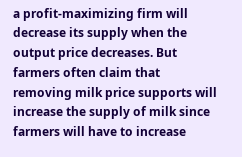a profit-maximizing firm will decrease its supply when the output price decreases. But farmers often claim that removing milk price supports will increase the supply of milk since farmers will have to increase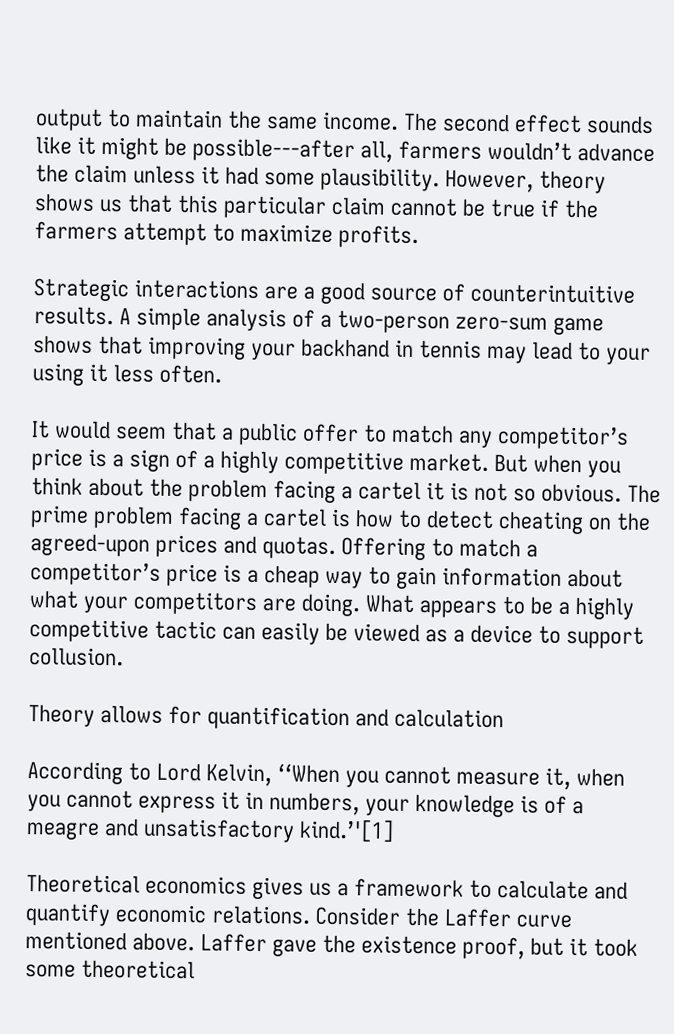output to maintain the same income. The second effect sounds like it might be possible---after all, farmers wouldn’t advance the claim unless it had some plausibility. However, theory shows us that this particular claim cannot be true if the farmers attempt to maximize profits.

Strategic interactions are a good source of counterintuitive results. A simple analysis of a two-person zero-sum game shows that improving your backhand in tennis may lead to your using it less often.

It would seem that a public offer to match any competitor’s price is a sign of a highly competitive market. But when you think about the problem facing a cartel it is not so obvious. The prime problem facing a cartel is how to detect cheating on the agreed-upon prices and quotas. Offering to match a competitor’s price is a cheap way to gain information about what your competitors are doing. What appears to be a highly competitive tactic can easily be viewed as a device to support collusion.

Theory allows for quantification and calculation

According to Lord Kelvin, ‘‘When you cannot measure it, when you cannot express it in numbers, your knowledge is of a meagre and unsatisfactory kind.’'[1]

Theoretical economics gives us a framework to calculate and quantify economic relations. Consider the Laffer curve mentioned above. Laffer gave the existence proof, but it took some theoretical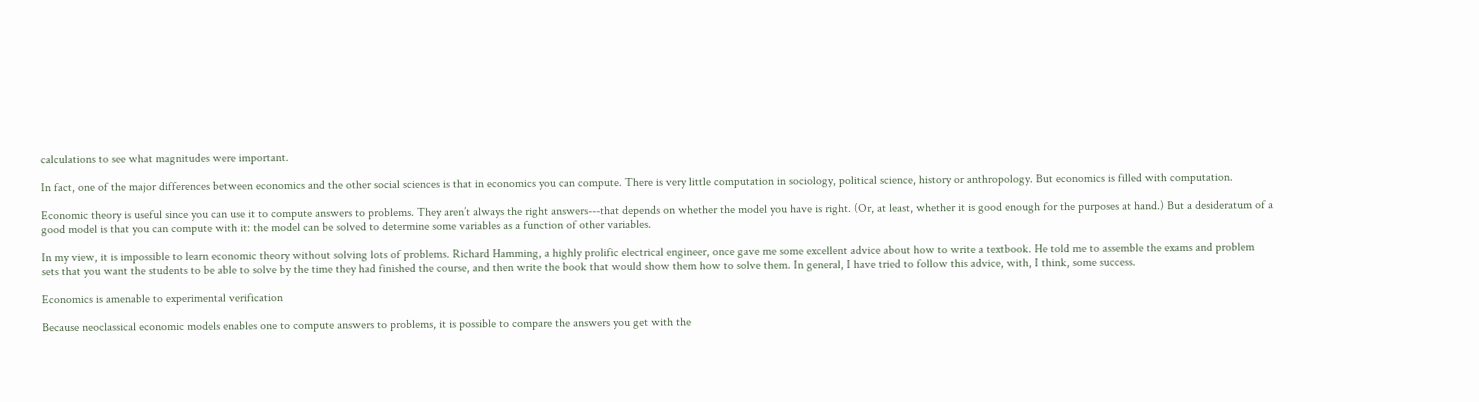calculations to see what magnitudes were important.

In fact, one of the major differences between economics and the other social sciences is that in economics you can compute. There is very little computation in sociology, political science, history or anthropology. But economics is filled with computation.

Economic theory is useful since you can use it to compute answers to problems. They aren’t always the right answers---that depends on whether the model you have is right. (Or, at least, whether it is good enough for the purposes at hand.) But a desideratum of a good model is that you can compute with it: the model can be solved to determine some variables as a function of other variables.

In my view, it is impossible to learn economic theory without solving lots of problems. Richard Hamming, a highly prolific electrical engineer, once gave me some excellent advice about how to write a textbook. He told me to assemble the exams and problem sets that you want the students to be able to solve by the time they had finished the course, and then write the book that would show them how to solve them. In general, I have tried to follow this advice, with, I think, some success.

Economics is amenable to experimental verification

Because neoclassical economic models enables one to compute answers to problems, it is possible to compare the answers you get with the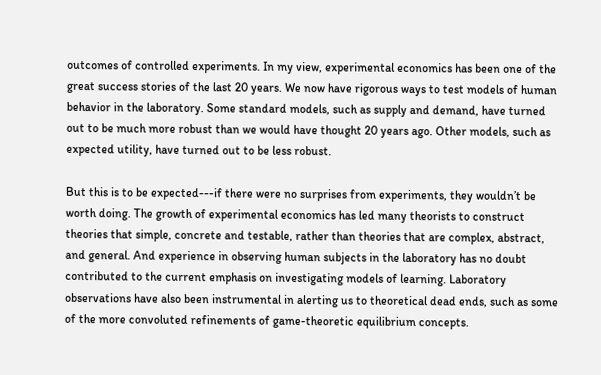outcomes of controlled experiments. In my view, experimental economics has been one of the great success stories of the last 20 years. We now have rigorous ways to test models of human behavior in the laboratory. Some standard models, such as supply and demand, have turned out to be much more robust than we would have thought 20 years ago. Other models, such as expected utility, have turned out to be less robust.

But this is to be expected---if there were no surprises from experiments, they wouldn’t be worth doing. The growth of experimental economics has led many theorists to construct theories that simple, concrete and testable, rather than theories that are complex, abstract, and general. And experience in observing human subjects in the laboratory has no doubt contributed to the current emphasis on investigating models of learning. Laboratory observations have also been instrumental in alerting us to theoretical dead ends, such as some of the more convoluted refinements of game-theoretic equilibrium concepts.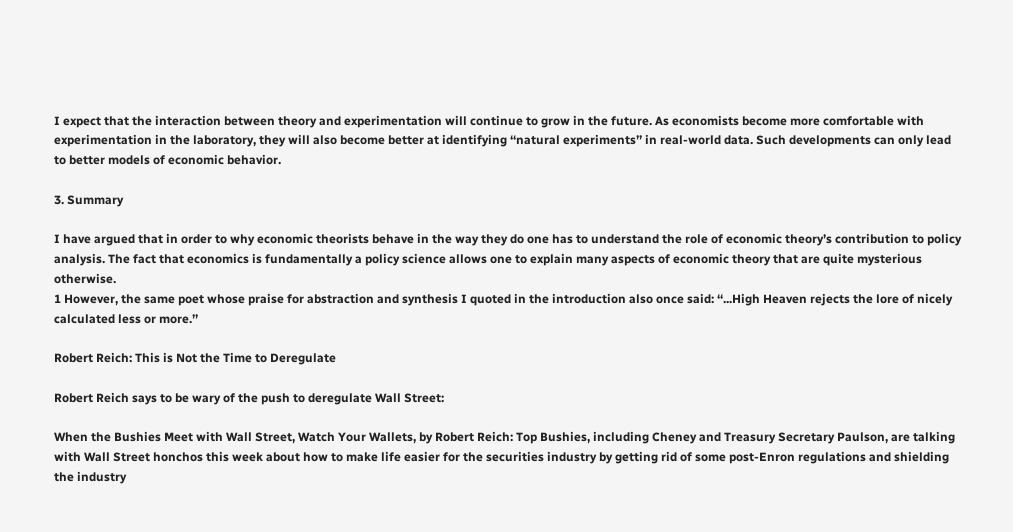I expect that the interaction between theory and experimentation will continue to grow in the future. As economists become more comfortable with experimentation in the laboratory, they will also become better at identifying ‘‘natural experiments’’ in real-world data. Such developments can only lead to better models of economic behavior.

3. Summary

I have argued that in order to why economic theorists behave in the way they do one has to understand the role of economic theory’s contribution to policy analysis. The fact that economics is fundamentally a policy science allows one to explain many aspects of economic theory that are quite mysterious otherwise.
1 However, the same poet whose praise for abstraction and synthesis I quoted in the introduction also once said: ‘‘...High Heaven rejects the lore of nicely calculated less or more.’’

Robert Reich: This is Not the Time to Deregulate

Robert Reich says to be wary of the push to deregulate Wall Street:

When the Bushies Meet with Wall Street, Watch Your Wallets, by Robert Reich: Top Bushies, including Cheney and Treasury Secretary Paulson, are talking with Wall Street honchos this week about how to make life easier for the securities industry by getting rid of some post-Enron regulations and shielding the industry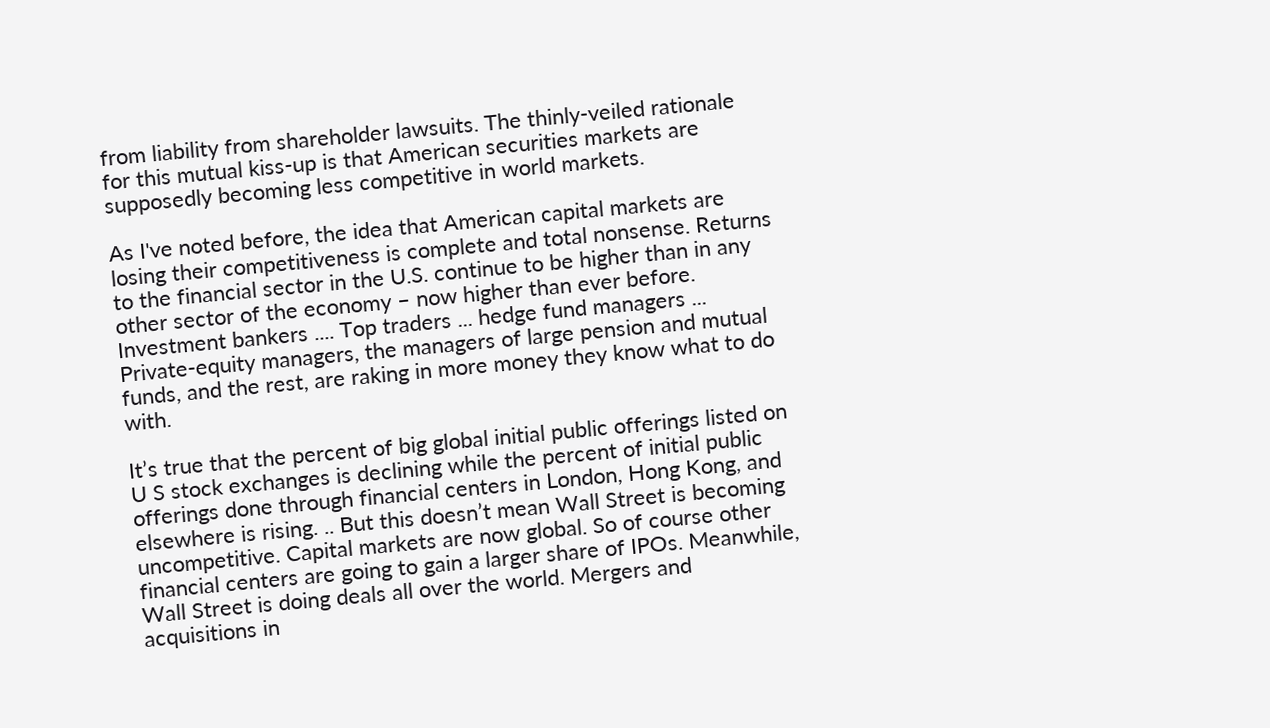from liability from shareholder lawsuits. The thinly-veiled rationale for this mutual kiss-up is that American securities markets are supposedly becoming less competitive in world markets.

As I've noted before, the idea that American capital markets are losing their competitiveness is complete and total nonsense. Returns to the financial sector in the U.S. continue to be higher than in any other sector of the economy – now higher than ever before. Investment bankers .... Top traders ... hedge fund managers ... Private-equity managers, the managers of large pension and mutual funds, and the rest, are raking in more money they know what to do with.

It’s true that the percent of big global initial public offerings listed on U S stock exchanges is declining while the percent of initial public offerings done through financial centers in London, Hong Kong, and elsewhere is rising. .. But this doesn’t mean Wall Street is becoming uncompetitive. Capital markets are now global. So of course other financial centers are going to gain a larger share of IPOs. Meanwhile, Wall Street is doing deals all over the world. Mergers and acquisitions in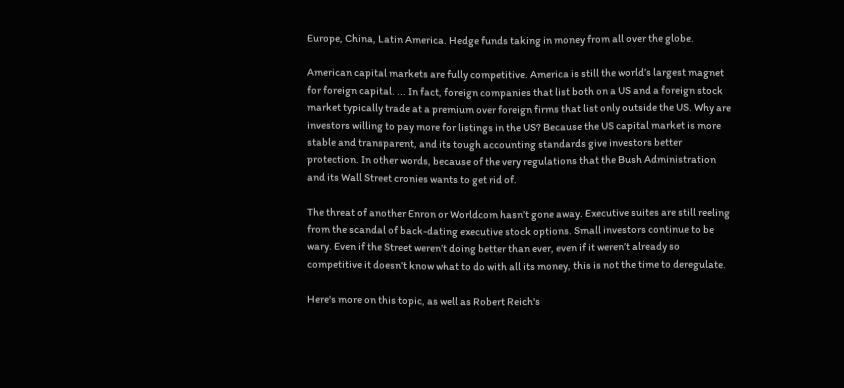Europe, China, Latin America. Hedge funds taking in money from all over the globe.

American capital markets are fully competitive. America is still the world’s largest magnet for foreign capital. ... In fact, foreign companies that list both on a US and a foreign stock market typically trade at a premium over foreign firms that list only outside the US. Why are investors willing to pay more for listings in the US? Because the US capital market is more stable and transparent, and its tough accounting standards give investors better protection. In other words, because of the very regulations that the Bush Administration and its Wall Street cronies wants to get rid of.

The threat of another Enron or Worldcom hasn’t gone away. Executive suites are still reeling from the scandal of back-dating executive stock options. Small investors continue to be wary. Even if the Street weren’t doing better than ever, even if it weren’t already so competitive it doesn’t know what to do with all its money, this is not the time to deregulate.

Here's more on this topic, as well as Robert Reich's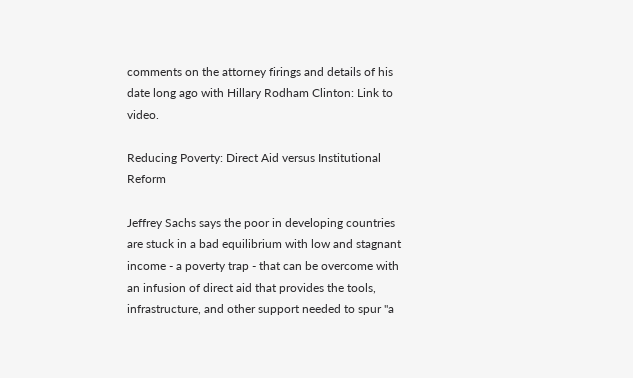comments on the attorney firings and details of his date long ago with Hillary Rodham Clinton: Link to video.

Reducing Poverty: Direct Aid versus Institutional Reform

Jeffrey Sachs says the poor in developing countries are stuck in a bad equilibrium with low and stagnant income - a poverty trap - that can be overcome with an infusion of direct aid that provides the tools, infrastructure, and other support needed to spur "a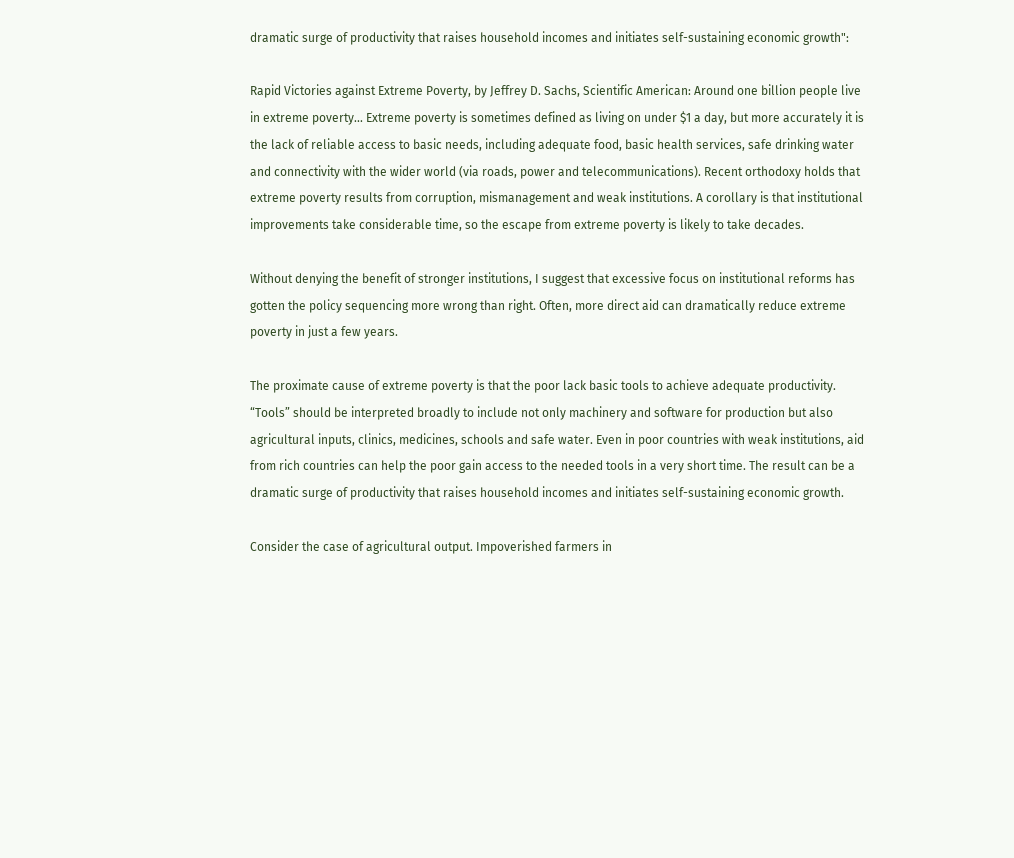dramatic surge of productivity that raises household incomes and initiates self-sustaining economic growth":

Rapid Victories against Extreme Poverty, by Jeffrey D. Sachs, Scientific American: Around one billion people live in extreme poverty... Extreme poverty is sometimes defined as living on under $1 a day, but more accurately it is the lack of reliable access to basic needs, including adequate food, basic health services, safe drinking water and connectivity with the wider world (via roads, power and telecommunications). Recent orthodoxy holds that extreme poverty results from corruption, mismanagement and weak institutions. A corollary is that institutional improvements take considerable time, so the escape from extreme poverty is likely to take decades.

Without denying the benefit of stronger institutions, I suggest that excessive focus on institutional reforms has gotten the policy sequencing more wrong than right. Often, more direct aid can dramatically reduce extreme poverty in just a few years.

The proximate cause of extreme poverty is that the poor lack basic tools to achieve adequate productivity. “Tools” should be interpreted broadly to include not only machinery and software for production but also agricultural inputs, clinics, medicines, schools and safe water. Even in poor countries with weak institutions, aid from rich countries can help the poor gain access to the needed tools in a very short time. The result can be a dramatic surge of productivity that raises household incomes and initiates self-sustaining economic growth.

Consider the case of agricultural output. Impoverished farmers in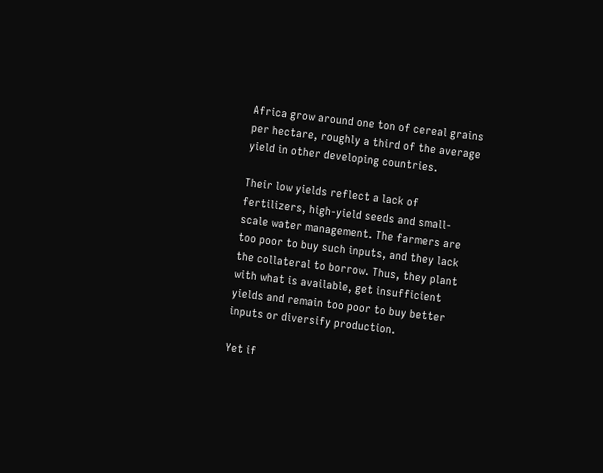Africa grow around one ton of cereal grains per hectare, roughly a third of the average yield in other developing countries.

Their low yields reflect a lack of fertilizers, high-yield seeds and small-scale water management. The farmers are too poor to buy such inputs, and they lack the collateral to borrow. Thus, they plant with what is available, get insufficient yields and remain too poor to buy better inputs or diversify production.

Yet if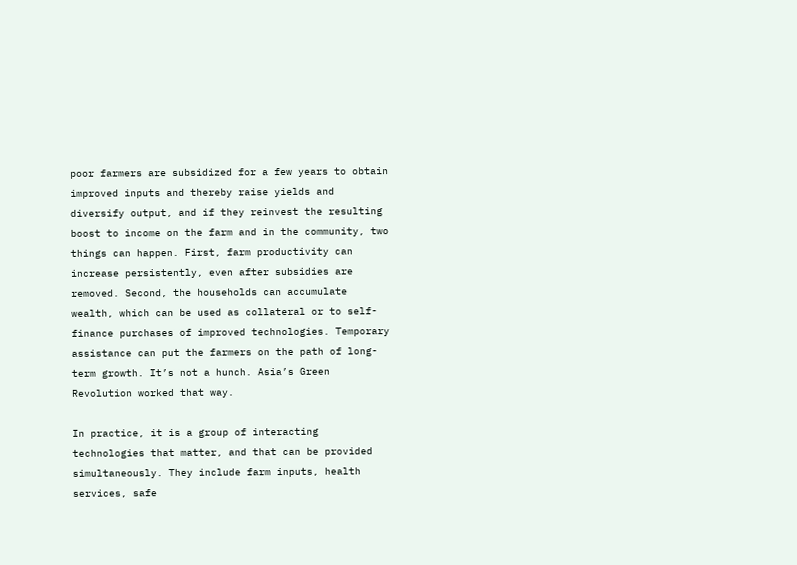poor farmers are subsidized for a few years to obtain improved inputs and thereby raise yields and diversify output, and if they reinvest the resulting boost to income on the farm and in the community, two things can happen. First, farm productivity can increase persistently, even after subsidies are removed. Second, the households can accumulate wealth, which can be used as collateral or to self-finance purchases of improved technologies. Temporary assistance can put the farmers on the path of long-term growth. It’s not a hunch. Asia’s Green Revolution worked that way.

In practice, it is a group of interacting technologies that matter, and that can be provided simultaneously. They include farm inputs, health services, safe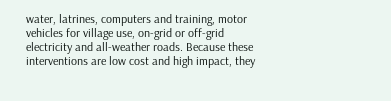water, latrines, computers and training, motor vehicles for village use, on-grid or off-grid electricity and all-weather roads. Because these interventions are low cost and high impact, they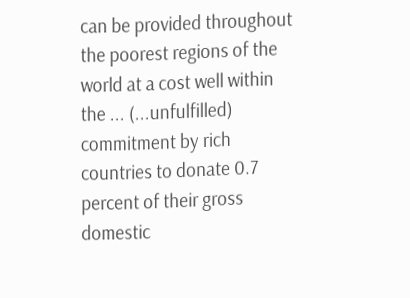can be provided throughout the poorest regions of the world at a cost well within the ... (...unfulfilled) commitment by rich countries to donate 0.7 percent of their gross domestic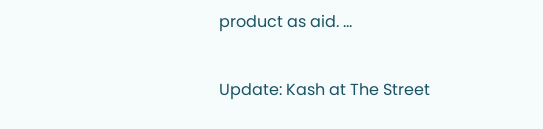product as aid. ...

Update: Kash at The Street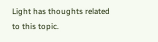Light has thoughts related to this topic.